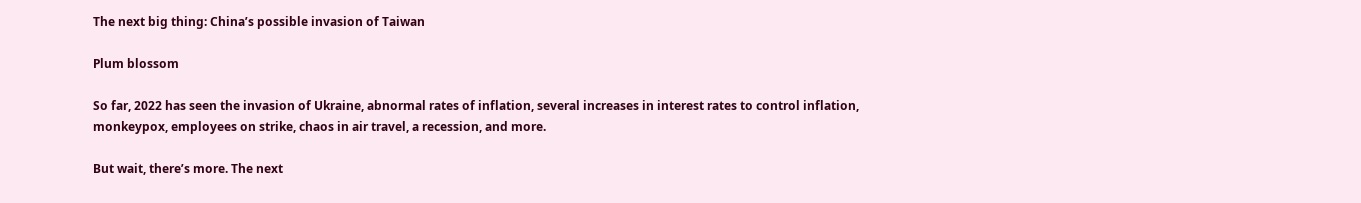The next big thing: China’s possible invasion of Taiwan

Plum blossom

So far, 2022 has seen the invasion of Ukraine, abnormal rates of inflation, several increases in interest rates to control inflation, monkeypox, employees on strike, chaos in air travel, a recession, and more.

But wait, there’s more. The next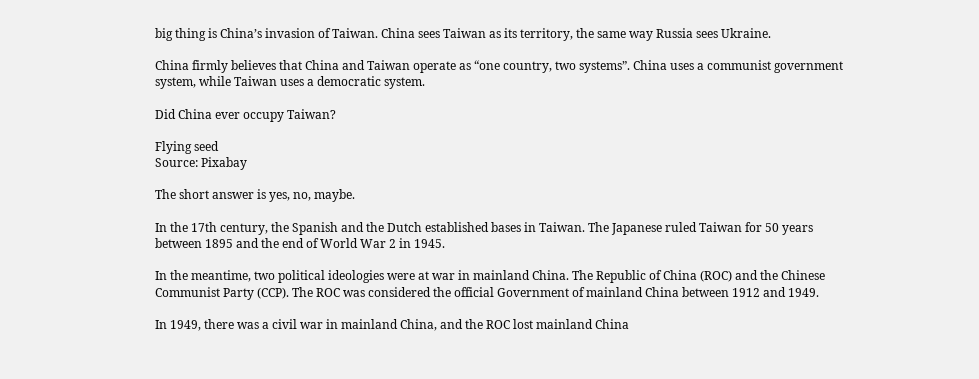big thing is China’s invasion of Taiwan. China sees Taiwan as its territory, the same way Russia sees Ukraine.

China firmly believes that China and Taiwan operate as “one country, two systems”. China uses a communist government system, while Taiwan uses a democratic system.

Did China ever occupy Taiwan?

Flying seed
Source: Pixabay

The short answer is yes, no, maybe.

In the 17th century, the Spanish and the Dutch established bases in Taiwan. The Japanese ruled Taiwan for 50 years between 1895 and the end of World War 2 in 1945.

In the meantime, two political ideologies were at war in mainland China. The Republic of China (ROC) and the Chinese Communist Party (CCP). The ROC was considered the official Government of mainland China between 1912 and 1949.

In 1949, there was a civil war in mainland China, and the ROC lost mainland China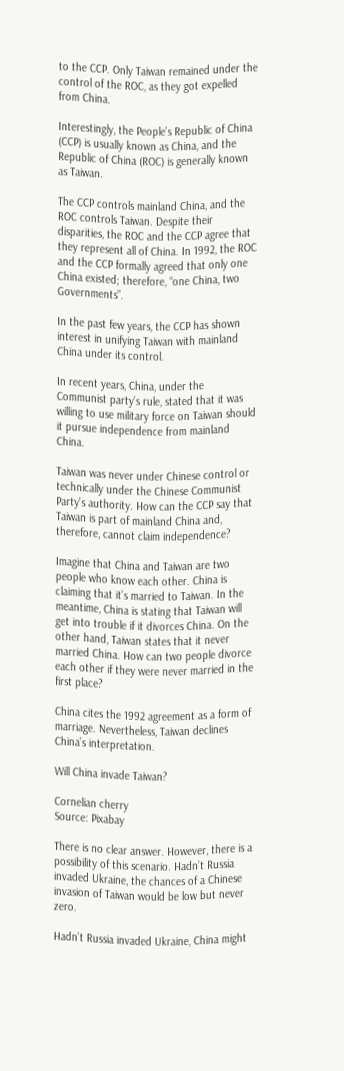to the CCP. Only Taiwan remained under the control of the ROC, as they got expelled from China.

Interestingly, the People’s Republic of China (CCP) is usually known as China, and the Republic of China (ROC) is generally known as Taiwan.

The CCP controls mainland China, and the ROC controls Taiwan. Despite their disparities, the ROC and the CCP agree that they represent all of China. In 1992, the ROC and the CCP formally agreed that only one China existed; therefore, “one China, two Governments”.

In the past few years, the CCP has shown interest in unifying Taiwan with mainland China under its control.

In recent years, China, under the Communist party’s rule, stated that it was willing to use military force on Taiwan should it pursue independence from mainland China.

Taiwan was never under Chinese control or technically under the Chinese Communist Party’s authority. How can the CCP say that Taiwan is part of mainland China and, therefore, cannot claim independence?

Imagine that China and Taiwan are two people who know each other. China is claiming that it’s married to Taiwan. In the meantime, China is stating that Taiwan will get into trouble if it divorces China. On the other hand, Taiwan states that it never married China. How can two people divorce each other if they were never married in the first place?

China cites the 1992 agreement as a form of marriage. Nevertheless, Taiwan declines China’s interpretation.

Will China invade Taiwan?

Cornelian cherry
Source: Pixabay

There is no clear answer. However, there is a possibility of this scenario. Hadn’t Russia invaded Ukraine, the chances of a Chinese invasion of Taiwan would be low but never zero.

Hadn’t Russia invaded Ukraine, China might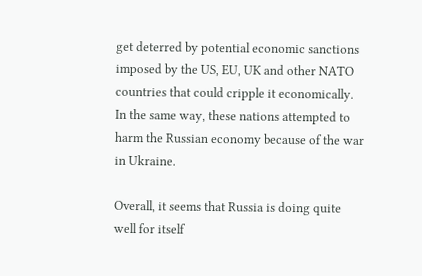get deterred by potential economic sanctions imposed by the US, EU, UK and other NATO countries that could cripple it economically. In the same way, these nations attempted to harm the Russian economy because of the war in Ukraine.

Overall, it seems that Russia is doing quite well for itself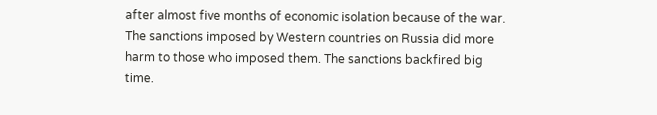after almost five months of economic isolation because of the war. The sanctions imposed by Western countries on Russia did more harm to those who imposed them. The sanctions backfired big time.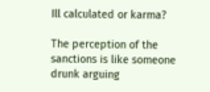Ill calculated or karma?

The perception of the sanctions is like someone drunk arguing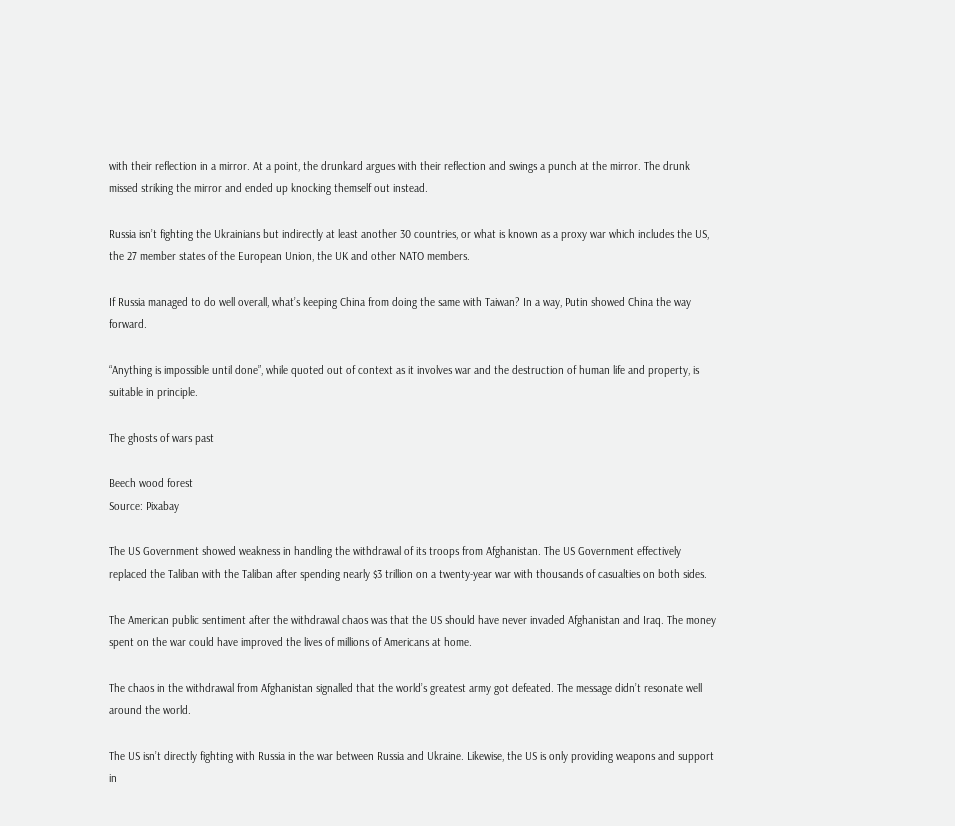with their reflection in a mirror. At a point, the drunkard argues with their reflection and swings a punch at the mirror. The drunk missed striking the mirror and ended up knocking themself out instead.

Russia isn’t fighting the Ukrainians but indirectly at least another 30 countries, or what is known as a proxy war which includes the US, the 27 member states of the European Union, the UK and other NATO members.

If Russia managed to do well overall, what’s keeping China from doing the same with Taiwan? In a way, Putin showed China the way forward.

“Anything is impossible until done”, while quoted out of context as it involves war and the destruction of human life and property, is suitable in principle.

The ghosts of wars past

Beech wood forest
Source: Pixabay

The US Government showed weakness in handling the withdrawal of its troops from Afghanistan. The US Government effectively replaced the Taliban with the Taliban after spending nearly $3 trillion on a twenty-year war with thousands of casualties on both sides.

The American public sentiment after the withdrawal chaos was that the US should have never invaded Afghanistan and Iraq. The money spent on the war could have improved the lives of millions of Americans at home.

The chaos in the withdrawal from Afghanistan signalled that the world’s greatest army got defeated. The message didn’t resonate well around the world.

The US isn’t directly fighting with Russia in the war between Russia and Ukraine. Likewise, the US is only providing weapons and support in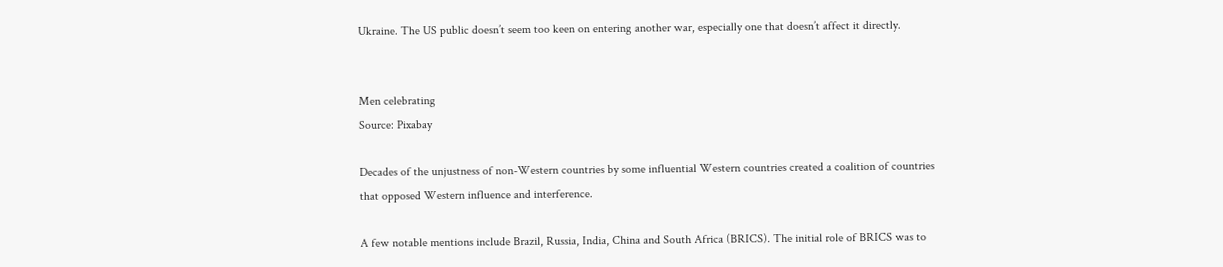Ukraine. The US public doesn’t seem too keen on entering another war, especially one that doesn’t affect it directly.


Men celebrating
Source: Pixabay

Decades of the unjustness of non-Western countries by some influential Western countries created a coalition of countries that opposed Western influence and interference.

A few notable mentions include Brazil, Russia, India, China and South Africa (BRICS). The initial role of BRICS was to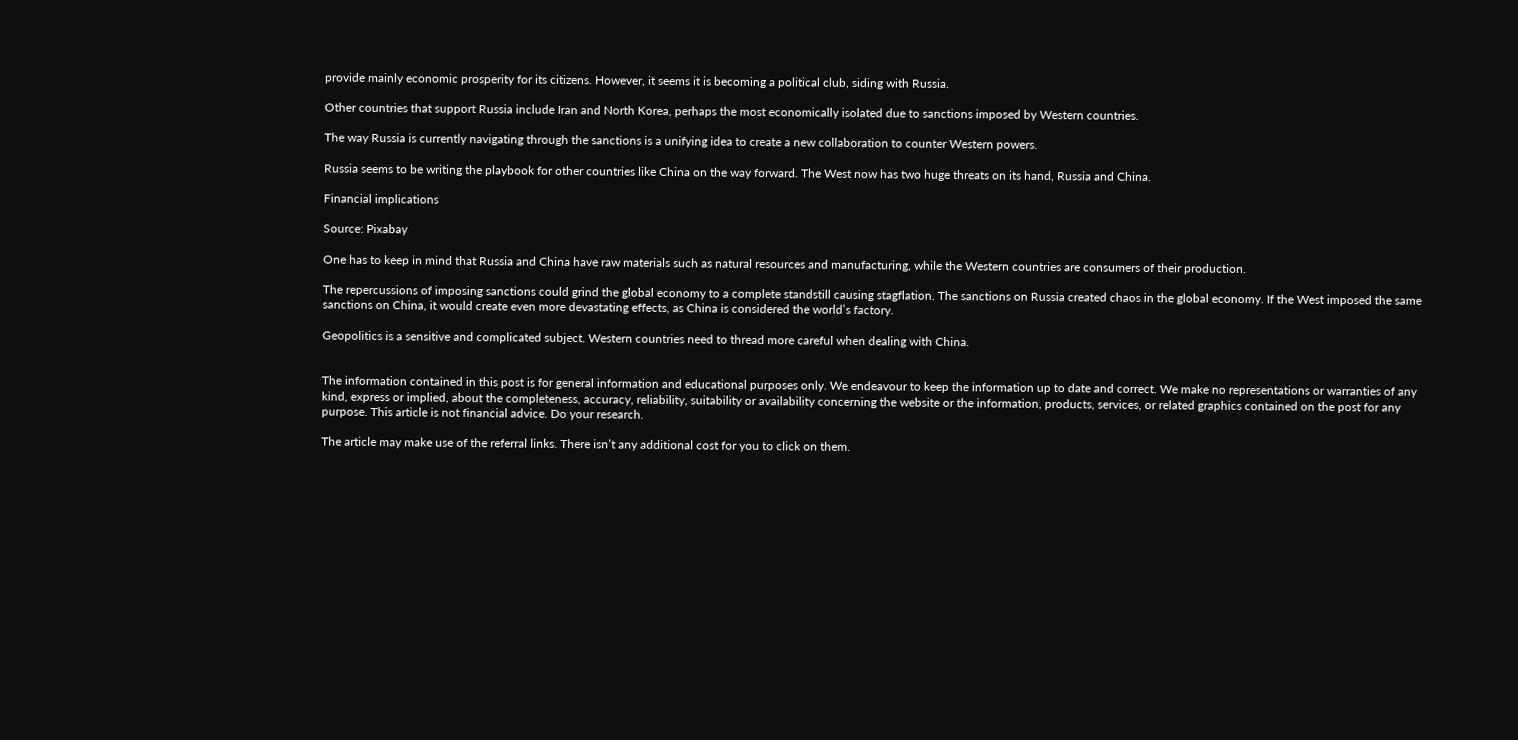provide mainly economic prosperity for its citizens. However, it seems it is becoming a political club, siding with Russia.

Other countries that support Russia include Iran and North Korea, perhaps the most economically isolated due to sanctions imposed by Western countries.

The way Russia is currently navigating through the sanctions is a unifying idea to create a new collaboration to counter Western powers.

Russia seems to be writing the playbook for other countries like China on the way forward. The West now has two huge threats on its hand, Russia and China.

Financial implications

Source: Pixabay

One has to keep in mind that Russia and China have raw materials such as natural resources and manufacturing, while the Western countries are consumers of their production.

The repercussions of imposing sanctions could grind the global economy to a complete standstill causing stagflation. The sanctions on Russia created chaos in the global economy. If the West imposed the same sanctions on China, it would create even more devastating effects, as China is considered the world’s factory.

Geopolitics is a sensitive and complicated subject. Western countries need to thread more careful when dealing with China.


The information contained in this post is for general information and educational purposes only. We endeavour to keep the information up to date and correct. We make no representations or warranties of any kind, express or implied, about the completeness, accuracy, reliability, suitability or availability concerning the website or the information, products, services, or related graphics contained on the post for any purpose. This article is not financial advice. Do your research.

The article may make use of the referral links. There isn’t any additional cost for you to click on them.